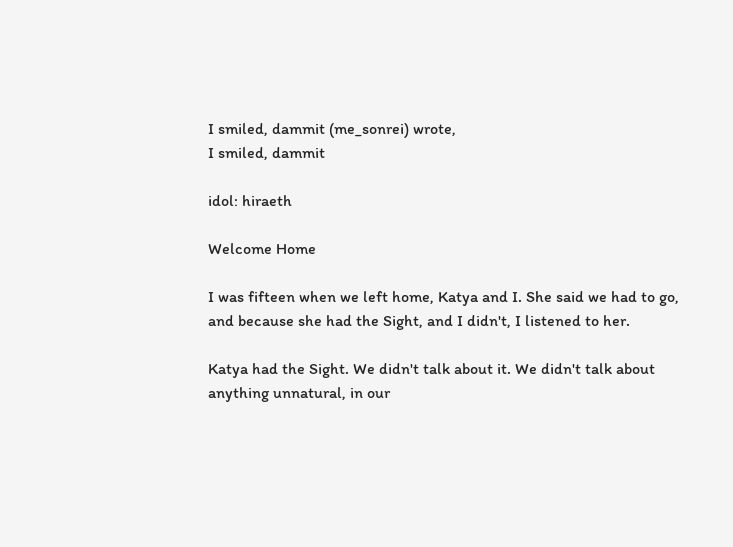I smiled, dammit (me_sonrei) wrote,
I smiled, dammit

idol: hiraeth

Welcome Home

I was fifteen when we left home, Katya and I. She said we had to go, and because she had the Sight, and I didn't, I listened to her.

Katya had the Sight. We didn't talk about it. We didn't talk about anything unnatural, in our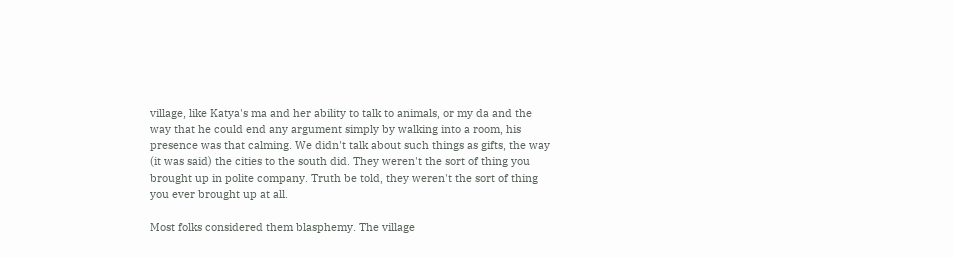village, like Katya's ma and her ability to talk to animals, or my da and the way that he could end any argument simply by walking into a room, his presence was that calming. We didn't talk about such things as gifts, the way (it was said) the cities to the south did. They weren't the sort of thing you brought up in polite company. Truth be told, they weren't the sort of thing you ever brought up at all.

Most folks considered them blasphemy. The village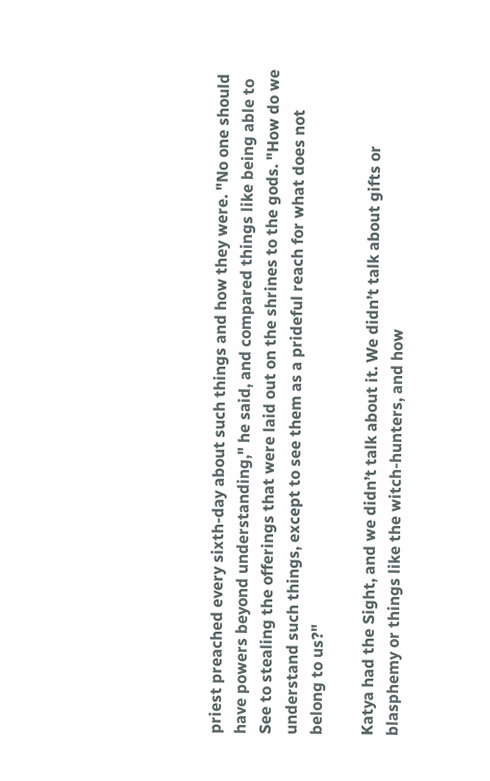priest preached every sixth-day about such things and how they were. "No one should have powers beyond understanding," he said, and compared things like being able to See to stealing the offerings that were laid out on the shrines to the gods. "How do we understand such things, except to see them as a prideful reach for what does not belong to us?"

Katya had the Sight, and we didn’t talk about it. We didn’t talk about gifts or blasphemy or things like the witch-hunters, and how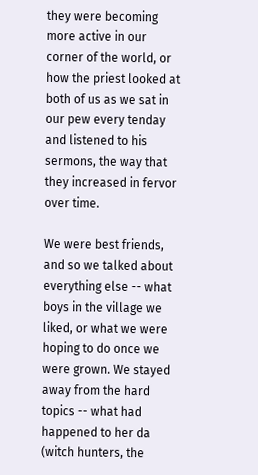they were becoming more active in our corner of the world, or how the priest looked at both of us as we sat in our pew every tenday and listened to his sermons, the way that they increased in fervor over time.

We were best friends, and so we talked about everything else -- what boys in the village we liked, or what we were hoping to do once we were grown. We stayed away from the hard topics -- what had happened to her da (witch hunters, the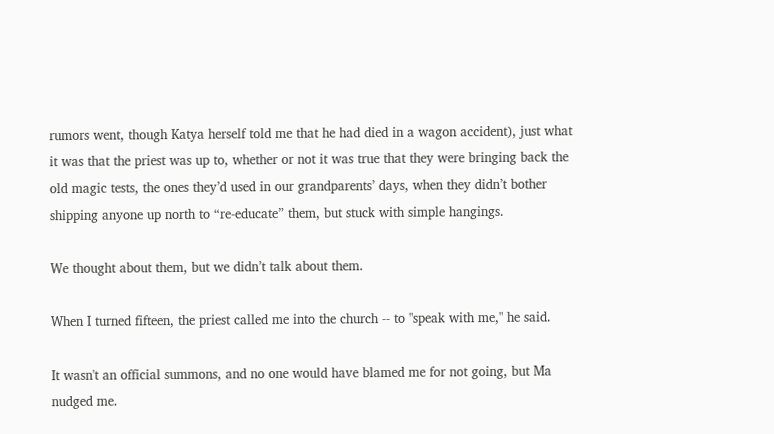rumors went, though Katya herself told me that he had died in a wagon accident), just what it was that the priest was up to, whether or not it was true that they were bringing back the old magic tests, the ones they’d used in our grandparents’ days, when they didn’t bother shipping anyone up north to “re-educate” them, but stuck with simple hangings.

We thought about them, but we didn’t talk about them.

When I turned fifteen, the priest called me into the church -- to "speak with me," he said.

It wasn't an official summons, and no one would have blamed me for not going, but Ma nudged me.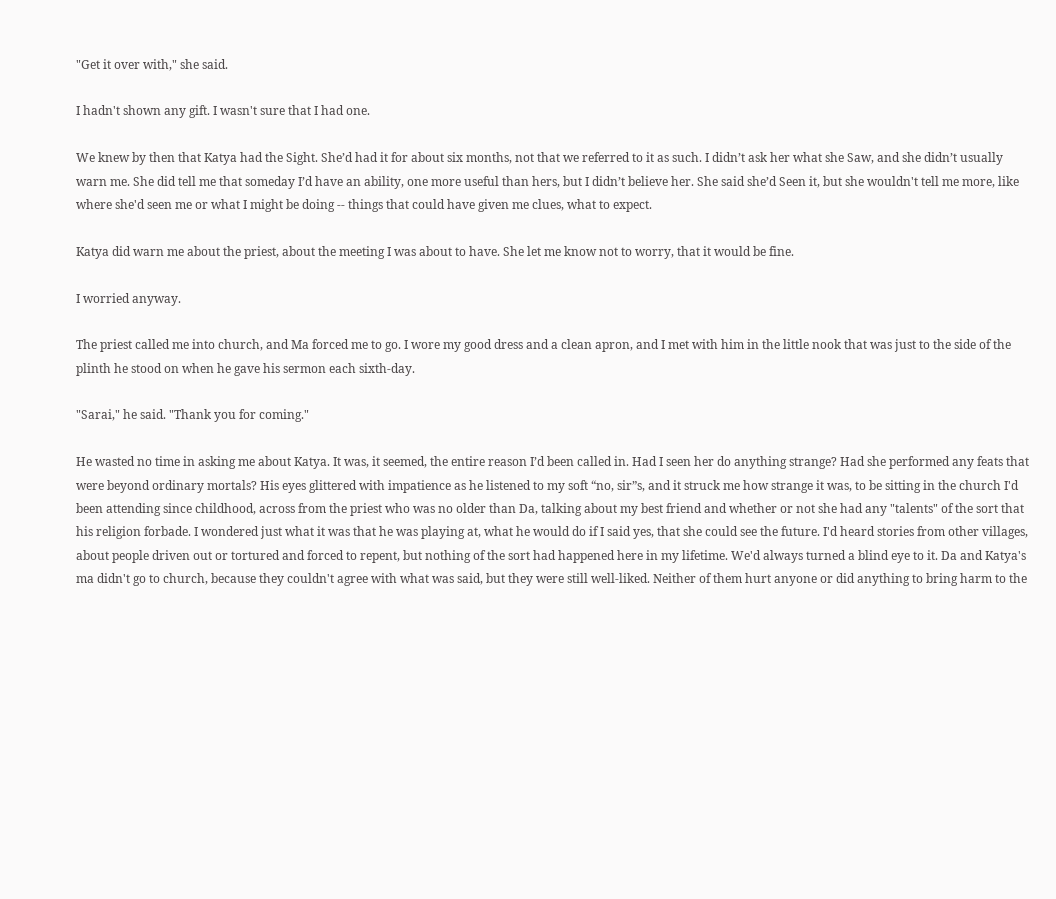"Get it over with," she said.

I hadn't shown any gift. I wasn't sure that I had one.

We knew by then that Katya had the Sight. She’d had it for about six months, not that we referred to it as such. I didn’t ask her what she Saw, and she didn’t usually warn me. She did tell me that someday I’d have an ability, one more useful than hers, but I didn’t believe her. She said she’d Seen it, but she wouldn't tell me more, like where she'd seen me or what I might be doing -- things that could have given me clues, what to expect.

Katya did warn me about the priest, about the meeting I was about to have. She let me know not to worry, that it would be fine.

I worried anyway.

The priest called me into church, and Ma forced me to go. I wore my good dress and a clean apron, and I met with him in the little nook that was just to the side of the plinth he stood on when he gave his sermon each sixth-day.

"Sarai," he said. "Thank you for coming."

He wasted no time in asking me about Katya. It was, it seemed, the entire reason I’d been called in. Had I seen her do anything strange? Had she performed any feats that were beyond ordinary mortals? His eyes glittered with impatience as he listened to my soft “no, sir”s, and it struck me how strange it was, to be sitting in the church I'd been attending since childhood, across from the priest who was no older than Da, talking about my best friend and whether or not she had any "talents" of the sort that his religion forbade. I wondered just what it was that he was playing at, what he would do if I said yes, that she could see the future. I'd heard stories from other villages, about people driven out or tortured and forced to repent, but nothing of the sort had happened here in my lifetime. We'd always turned a blind eye to it. Da and Katya's ma didn't go to church, because they couldn't agree with what was said, but they were still well-liked. Neither of them hurt anyone or did anything to bring harm to the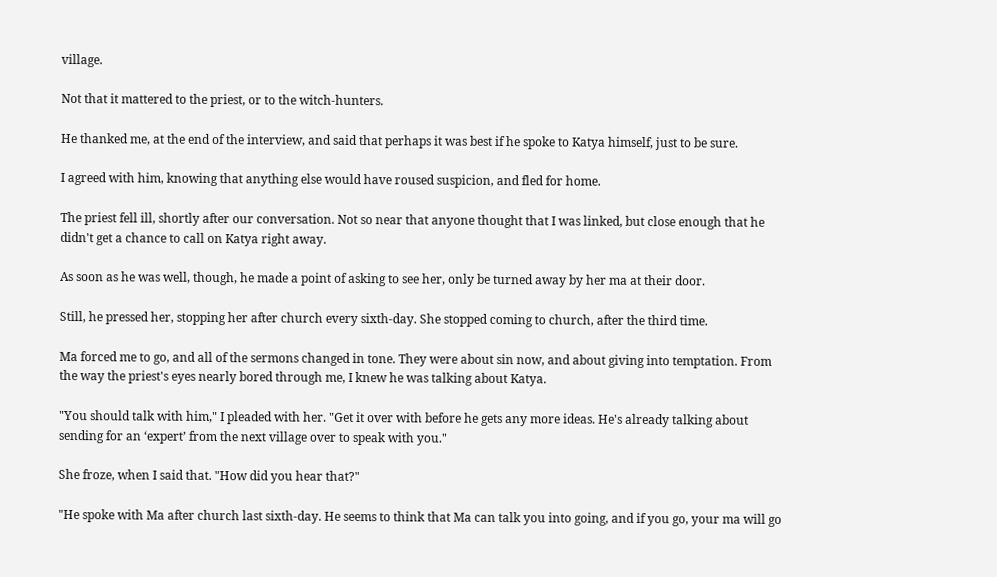village.

Not that it mattered to the priest, or to the witch-hunters.

He thanked me, at the end of the interview, and said that perhaps it was best if he spoke to Katya himself, just to be sure.

I agreed with him, knowing that anything else would have roused suspicion, and fled for home.

The priest fell ill, shortly after our conversation. Not so near that anyone thought that I was linked, but close enough that he didn't get a chance to call on Katya right away.

As soon as he was well, though, he made a point of asking to see her, only be turned away by her ma at their door.

Still, he pressed her, stopping her after church every sixth-day. She stopped coming to church, after the third time.

Ma forced me to go, and all of the sermons changed in tone. They were about sin now, and about giving into temptation. From the way the priest's eyes nearly bored through me, I knew he was talking about Katya.

"You should talk with him," I pleaded with her. "Get it over with before he gets any more ideas. He's already talking about sending for an ‘expert’ from the next village over to speak with you."

She froze, when I said that. "How did you hear that?"

"He spoke with Ma after church last sixth-day. He seems to think that Ma can talk you into going, and if you go, your ma will go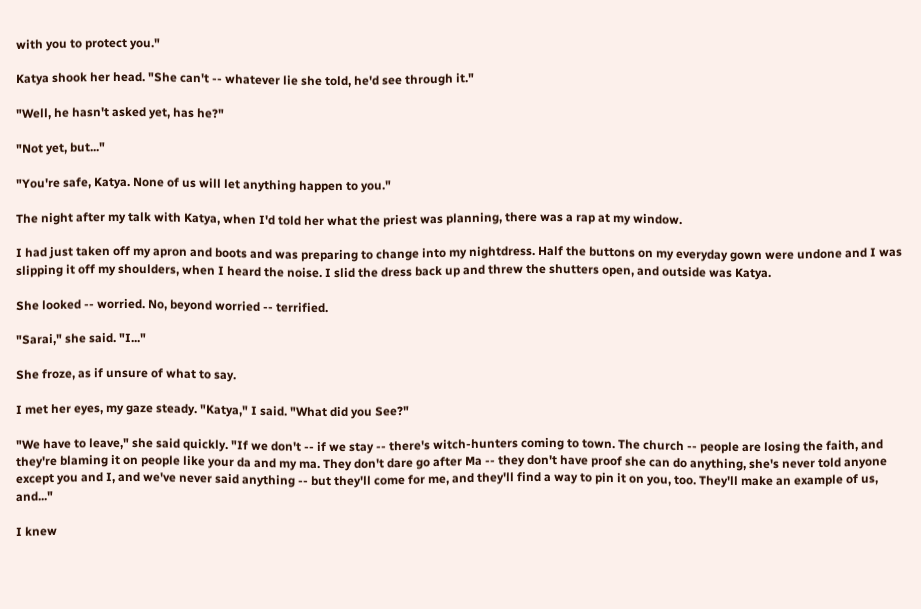with you to protect you."

Katya shook her head. "She can't -- whatever lie she told, he'd see through it."

"Well, he hasn't asked yet, has he?"

"Not yet, but..."

"You're safe, Katya. None of us will let anything happen to you."

The night after my talk with Katya, when I'd told her what the priest was planning, there was a rap at my window.

I had just taken off my apron and boots and was preparing to change into my nightdress. Half the buttons on my everyday gown were undone and I was slipping it off my shoulders, when I heard the noise. I slid the dress back up and threw the shutters open, and outside was Katya.

She looked -- worried. No, beyond worried -- terrified.

"Sarai," she said. "I..."

She froze, as if unsure of what to say.

I met her eyes, my gaze steady. "Katya," I said. "What did you See?"

"We have to leave," she said quickly. "If we don't -- if we stay -- there's witch-hunters coming to town. The church -- people are losing the faith, and they're blaming it on people like your da and my ma. They don't dare go after Ma -- they don't have proof she can do anything, she's never told anyone except you and I, and we've never said anything -- but they'll come for me, and they'll find a way to pin it on you, too. They'll make an example of us, and..."

I knew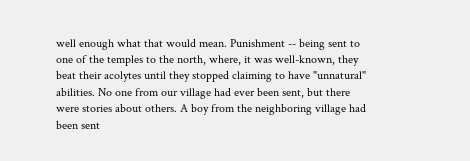well enough what that would mean. Punishment -- being sent to one of the temples to the north, where, it was well-known, they beat their acolytes until they stopped claiming to have "unnatural" abilities. No one from our village had ever been sent, but there were stories about others. A boy from the neighboring village had been sent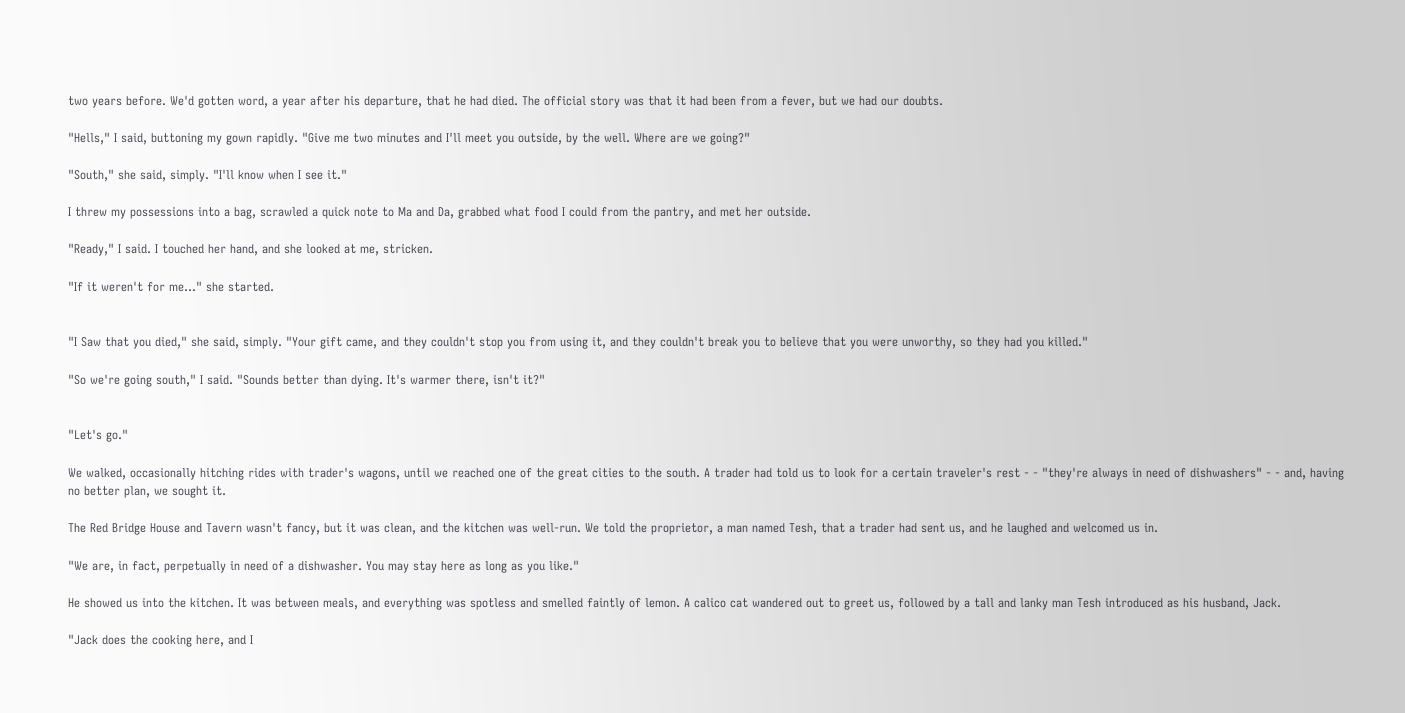two years before. We'd gotten word, a year after his departure, that he had died. The official story was that it had been from a fever, but we had our doubts.

"Hells," I said, buttoning my gown rapidly. "Give me two minutes and I'll meet you outside, by the well. Where are we going?"

"South," she said, simply. "I'll know when I see it."

I threw my possessions into a bag, scrawled a quick note to Ma and Da, grabbed what food I could from the pantry, and met her outside.

"Ready," I said. I touched her hand, and she looked at me, stricken.

"If it weren't for me..." she started.


"I Saw that you died," she said, simply. "Your gift came, and they couldn't stop you from using it, and they couldn't break you to believe that you were unworthy, so they had you killed."

"So we're going south," I said. "Sounds better than dying. It's warmer there, isn't it?"


"Let's go."

We walked, occasionally hitching rides with trader's wagons, until we reached one of the great cities to the south. A trader had told us to look for a certain traveler's rest - - "they're always in need of dishwashers" - - and, having no better plan, we sought it.

The Red Bridge House and Tavern wasn't fancy, but it was clean, and the kitchen was well-run. We told the proprietor, a man named Tesh, that a trader had sent us, and he laughed and welcomed us in.

"We are, in fact, perpetually in need of a dishwasher. You may stay here as long as you like."

He showed us into the kitchen. It was between meals, and everything was spotless and smelled faintly of lemon. A calico cat wandered out to greet us, followed by a tall and lanky man Tesh introduced as his husband, Jack.

"Jack does the cooking here, and I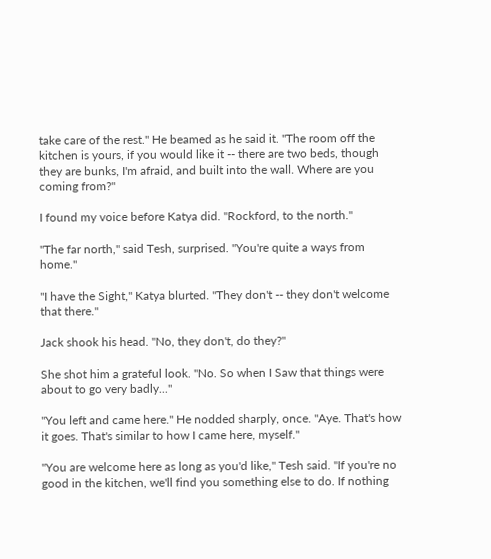take care of the rest." He beamed as he said it. "The room off the kitchen is yours, if you would like it -- there are two beds, though they are bunks, I'm afraid, and built into the wall. Where are you coming from?"

I found my voice before Katya did. "Rockford, to the north."

"The far north," said Tesh, surprised. "You're quite a ways from home."

"I have the Sight," Katya blurted. "They don't -- they don't welcome that there."

Jack shook his head. "No, they don't, do they?"

She shot him a grateful look. "No. So when I Saw that things were about to go very badly..."

"You left and came here." He nodded sharply, once. "Aye. That's how it goes. That's similar to how I came here, myself."

"You are welcome here as long as you'd like," Tesh said. "If you're no good in the kitchen, we'll find you something else to do. If nothing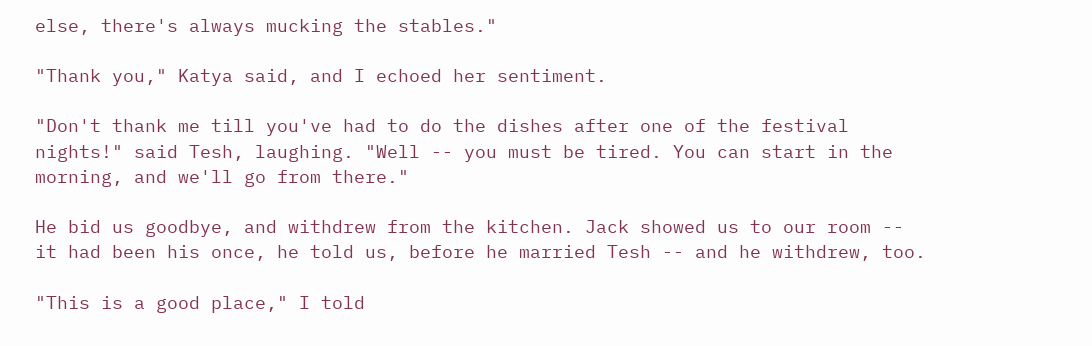else, there's always mucking the stables."

"Thank you," Katya said, and I echoed her sentiment.

"Don't thank me till you've had to do the dishes after one of the festival nights!" said Tesh, laughing. "Well -- you must be tired. You can start in the morning, and we'll go from there."

He bid us goodbye, and withdrew from the kitchen. Jack showed us to our room -- it had been his once, he told us, before he married Tesh -- and he withdrew, too.

"This is a good place," I told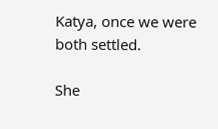Katya, once we were both settled.

She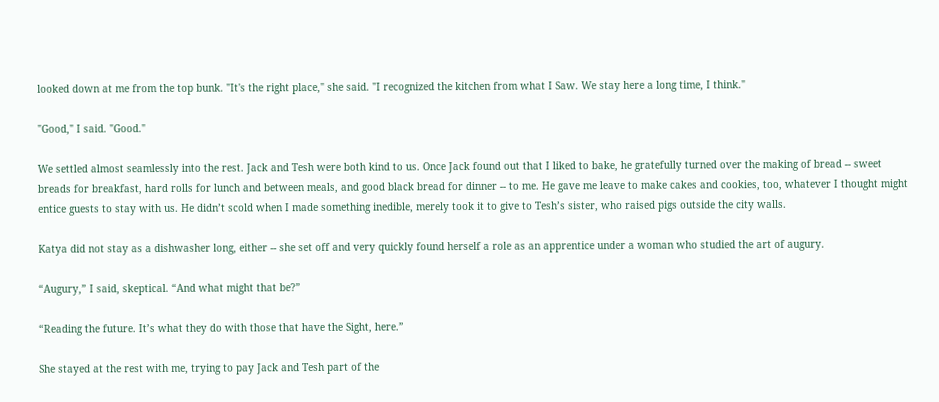looked down at me from the top bunk. "It's the right place," she said. "I recognized the kitchen from what I Saw. We stay here a long time, I think."

"Good," I said. "Good."

We settled almost seamlessly into the rest. Jack and Tesh were both kind to us. Once Jack found out that I liked to bake, he gratefully turned over the making of bread -- sweet breads for breakfast, hard rolls for lunch and between meals, and good black bread for dinner -- to me. He gave me leave to make cakes and cookies, too, whatever I thought might entice guests to stay with us. He didn’t scold when I made something inedible, merely took it to give to Tesh’s sister, who raised pigs outside the city walls.

Katya did not stay as a dishwasher long, either -- she set off and very quickly found herself a role as an apprentice under a woman who studied the art of augury.

“Augury,” I said, skeptical. “And what might that be?”

“Reading the future. It’s what they do with those that have the Sight, here.”

She stayed at the rest with me, trying to pay Jack and Tesh part of the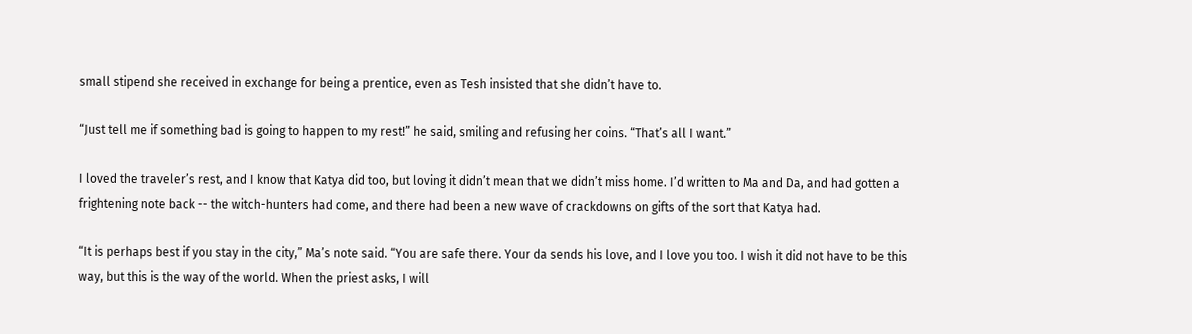small stipend she received in exchange for being a prentice, even as Tesh insisted that she didn’t have to.

“Just tell me if something bad is going to happen to my rest!” he said, smiling and refusing her coins. “That’s all I want.”

I loved the traveler’s rest, and I know that Katya did too, but loving it didn’t mean that we didn’t miss home. I’d written to Ma and Da, and had gotten a frightening note back -- the witch-hunters had come, and there had been a new wave of crackdowns on gifts of the sort that Katya had.

“It is perhaps best if you stay in the city,” Ma’s note said. “You are safe there. Your da sends his love, and I love you too. I wish it did not have to be this way, but this is the way of the world. When the priest asks, I will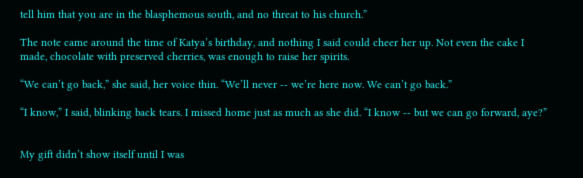tell him that you are in the blasphemous south, and no threat to his church.”

The note came around the time of Katya’s birthday, and nothing I said could cheer her up. Not even the cake I made, chocolate with preserved cherries, was enough to raise her spirits.

“We can’t go back,” she said, her voice thin. “We’ll never -- we’re here now. We can’t go back.”

“I know,” I said, blinking back tears. I missed home just as much as she did. “I know -- but we can go forward, aye?”


My gift didn’t show itself until I was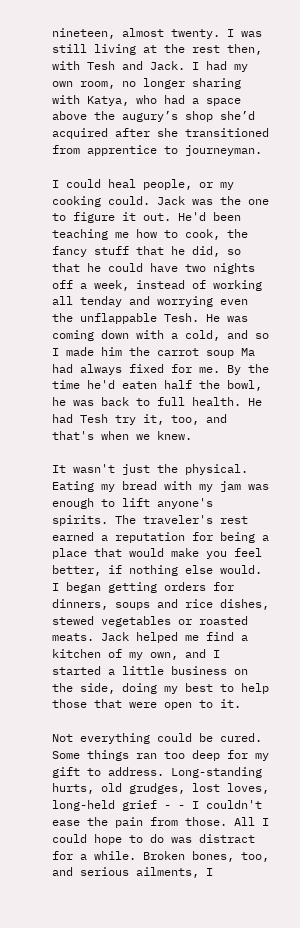nineteen, almost twenty. I was still living at the rest then, with Tesh and Jack. I had my own room, no longer sharing with Katya, who had a space above the augury’s shop she’d acquired after she transitioned from apprentice to journeyman.

I could heal people, or my cooking could. Jack was the one to figure it out. He'd been teaching me how to cook, the fancy stuff that he did, so that he could have two nights off a week, instead of working all tenday and worrying even the unflappable Tesh. He was coming down with a cold, and so I made him the carrot soup Ma had always fixed for me. By the time he'd eaten half the bowl, he was back to full health. He had Tesh try it, too, and that's when we knew.

It wasn't just the physical. Eating my bread with my jam was enough to lift anyone's spirits. The traveler's rest earned a reputation for being a place that would make you feel better, if nothing else would. I began getting orders for dinners, soups and rice dishes, stewed vegetables or roasted meats. Jack helped me find a kitchen of my own, and I started a little business on the side, doing my best to help those that were open to it.

Not everything could be cured. Some things ran too deep for my gift to address. Long-standing hurts, old grudges, lost loves, long-held grief - - I couldn't ease the pain from those. All I could hope to do was distract for a while. Broken bones, too, and serious ailments, I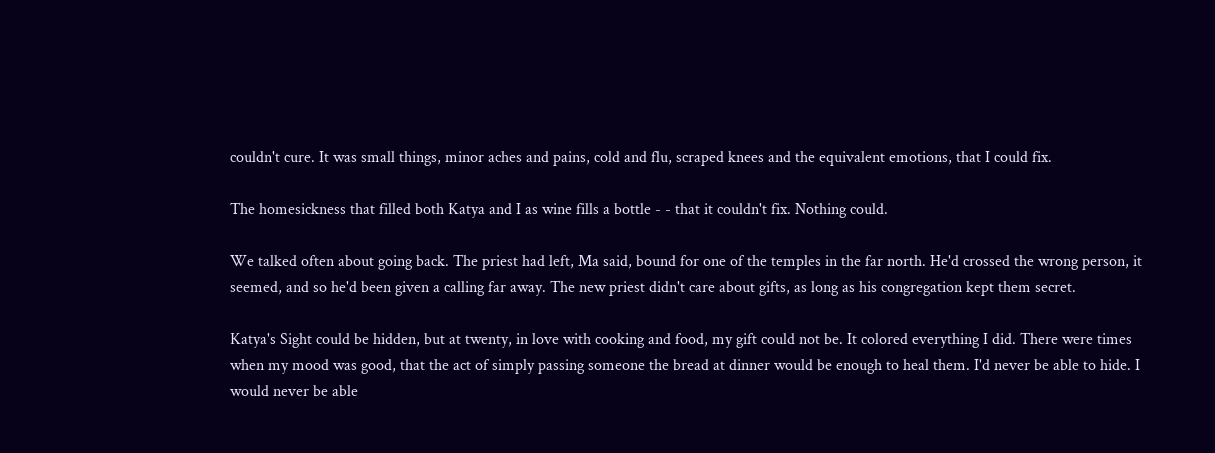couldn't cure. It was small things, minor aches and pains, cold and flu, scraped knees and the equivalent emotions, that I could fix.

The homesickness that filled both Katya and I as wine fills a bottle - - that it couldn't fix. Nothing could.

We talked often about going back. The priest had left, Ma said, bound for one of the temples in the far north. He'd crossed the wrong person, it seemed, and so he'd been given a calling far away. The new priest didn't care about gifts, as long as his congregation kept them secret.

Katya's Sight could be hidden, but at twenty, in love with cooking and food, my gift could not be. It colored everything I did. There were times when my mood was good, that the act of simply passing someone the bread at dinner would be enough to heal them. I'd never be able to hide. I would never be able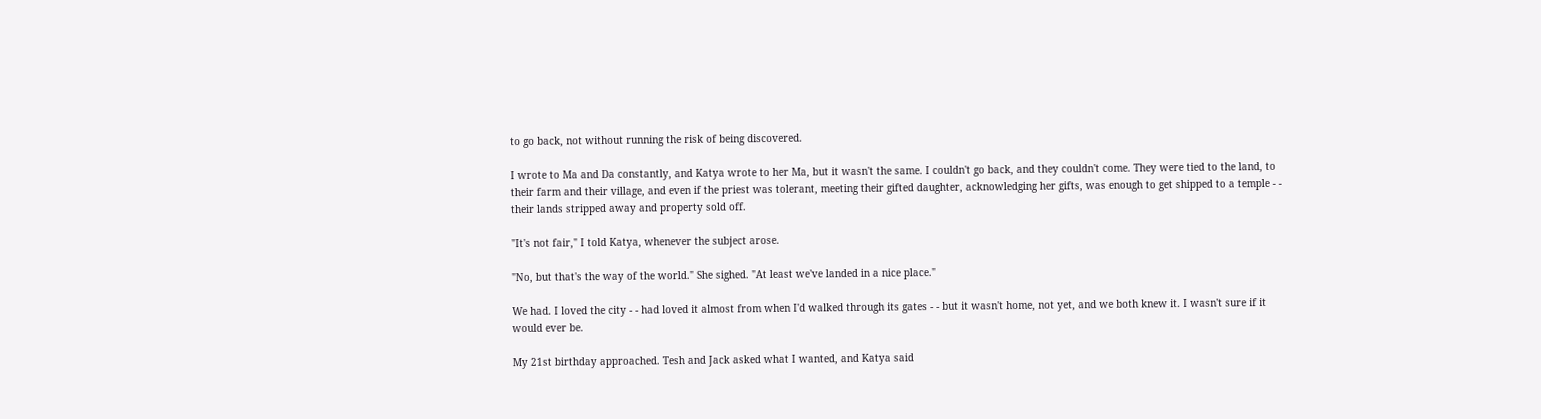to go back, not without running the risk of being discovered.

I wrote to Ma and Da constantly, and Katya wrote to her Ma, but it wasn't the same. I couldn't go back, and they couldn't come. They were tied to the land, to their farm and their village, and even if the priest was tolerant, meeting their gifted daughter, acknowledging her gifts, was enough to get shipped to a temple - - their lands stripped away and property sold off.

"It's not fair," I told Katya, whenever the subject arose.

"No, but that's the way of the world." She sighed. "At least we've landed in a nice place."

We had. I loved the city - - had loved it almost from when I'd walked through its gates - - but it wasn't home, not yet, and we both knew it. I wasn't sure if it would ever be.

My 21st birthday approached. Tesh and Jack asked what I wanted, and Katya said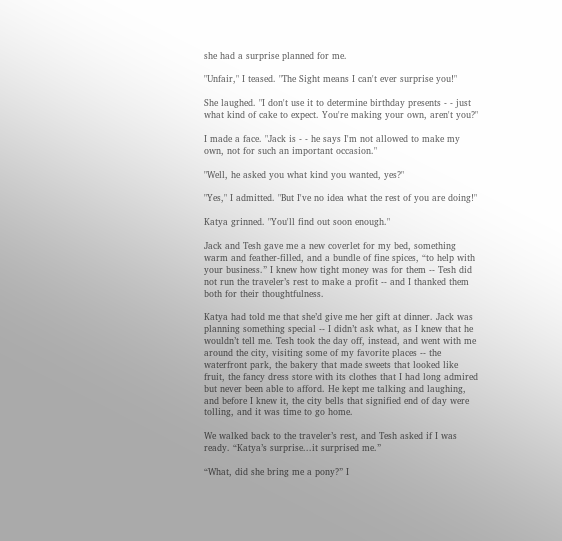she had a surprise planned for me.

"Unfair," I teased. "The Sight means I can't ever surprise you!"

She laughed. "I don't use it to determine birthday presents - - just what kind of cake to expect. You're making your own, aren't you?"

I made a face. "Jack is - - he says I'm not allowed to make my own, not for such an important occasion."

"Well, he asked you what kind you wanted, yes?"

"Yes," I admitted. "But I've no idea what the rest of you are doing!"

Katya grinned. "You'll find out soon enough."

Jack and Tesh gave me a new coverlet for my bed, something warm and feather-filled, and a bundle of fine spices, “to help with your business.” I knew how tight money was for them -- Tesh did not run the traveler’s rest to make a profit -- and I thanked them both for their thoughtfulness.

Katya had told me that she’d give me her gift at dinner. Jack was planning something special -- I didn’t ask what, as I knew that he wouldn’t tell me. Tesh took the day off, instead, and went with me around the city, visiting some of my favorite places -- the waterfront park, the bakery that made sweets that looked like fruit, the fancy dress store with its clothes that I had long admired but never been able to afford. He kept me talking and laughing, and before I knew it, the city bells that signified end of day were tolling, and it was time to go home.

We walked back to the traveler’s rest, and Tesh asked if I was ready. “Katya’s surprise...it surprised me.”

“What, did she bring me a pony?” I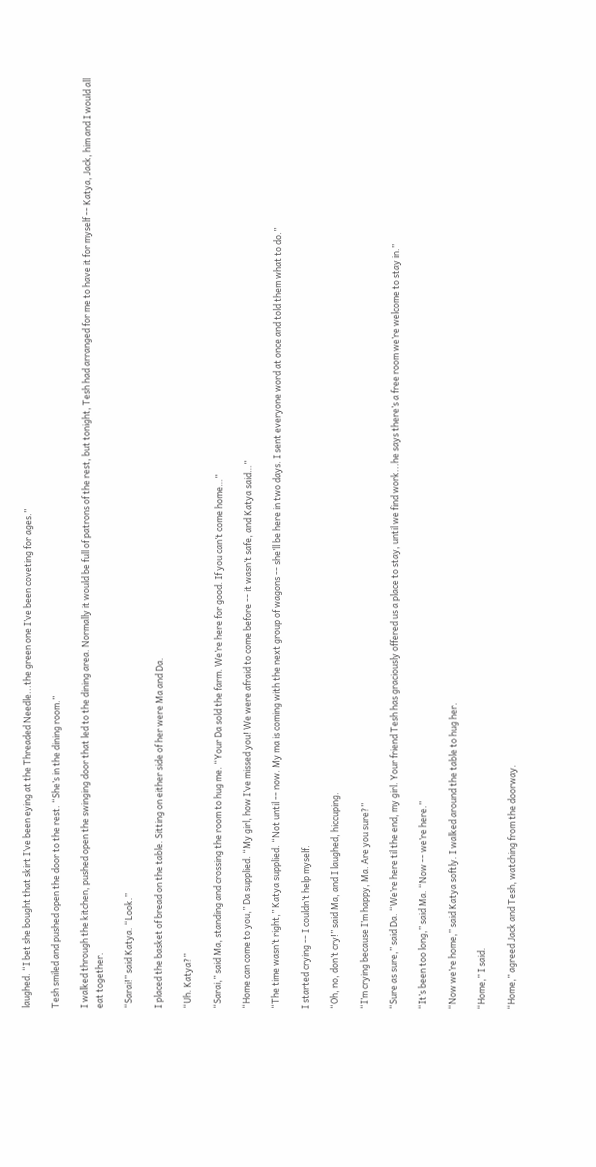laughed. “I bet she bought that skirt I’ve been eying at the Threaded Needle...the green one I’ve been coveting for ages.”

Tesh smiled and pushed open the door to the rest. “She’s in the dining room.”

I walked through the kitchen, pushed open the swinging door that led to the dining area. Normally it would be full of patrons of the rest, but tonight, Tesh had arranged for me to have it for myself -- Katya, Jack, him and I would all eat together.

“Sarai!” said Katya. “Look.”

I placed the basket of bread on the table. Sitting on either side of her were Ma and Da.

“Uh. Katya?”

“Sarai,” said Ma, standing and crossing the room to hug me. “Your Da sold the farm. We’re here for good. If you can’t come home…”

“Home can come to you,” Da supplied. “My girl, how I’ve missed you! We were afraid to come before -- it wasn’t safe, and Katya said…”

“The time wasn’t right,” Katya supplied. “Not until -- now. My ma is coming with the next group of wagons -- she’ll be here in two days. I sent everyone word at once and told them what to do.”

I started crying -- I couldn’t help myself.

“Oh, no, don’t cry!” said Ma, and I laughed, hiccuping.

“I’m crying because I’m happy, Ma. Are you sure?”

“Sure as sure,” said Da. “We’re here til the end, my girl. Your friend Tesh has graciously offered us a place to stay, until we find work...he says there’s a free room we’re welcome to stay in.”

“It’s been too long,” said Ma. “Now -- we’re here.”

“Now we’re home,” said Katya softly. I walked around the table to hug her.

“Home,” I said.

“Home,” agreed Jack and Tesh, watching from the doorway.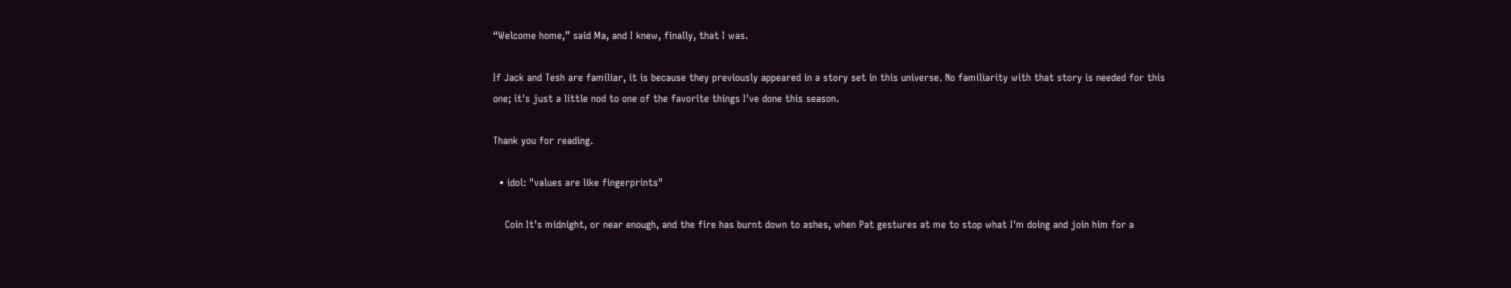“Welcome home,” said Ma, and I knew, finally, that I was.

If Jack and Tesh are familiar, it is because they previously appeared in a story set in this universe. No familiarity with that story is needed for this one; it's just a little nod to one of the favorite things I've done this season.

Thank you for reading.

  • idol: "values are like fingerprints"

    Coin It's midnight, or near enough, and the fire has burnt down to ashes, when Pat gestures at me to stop what I'm doing and join him for a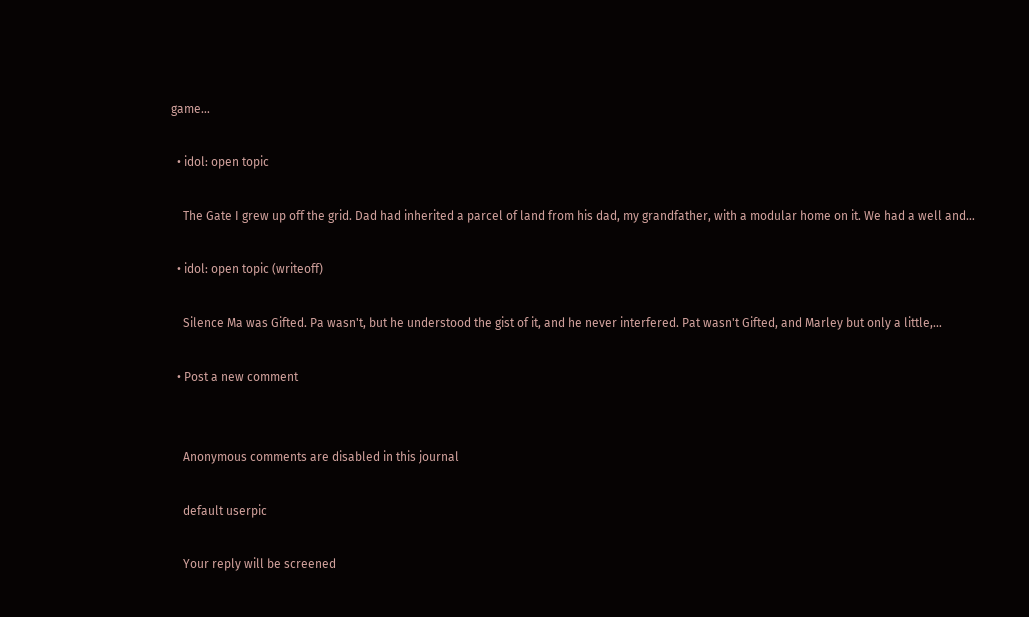game…

  • idol: open topic

    The Gate I grew up off the grid. Dad had inherited a parcel of land from his dad, my grandfather, with a modular home on it. We had a well and…

  • idol: open topic (writeoff)

    Silence Ma was Gifted. Pa wasn't, but he understood the gist of it, and he never interfered. Pat wasn't Gifted, and Marley but only a little,…

  • Post a new comment


    Anonymous comments are disabled in this journal

    default userpic

    Your reply will be screened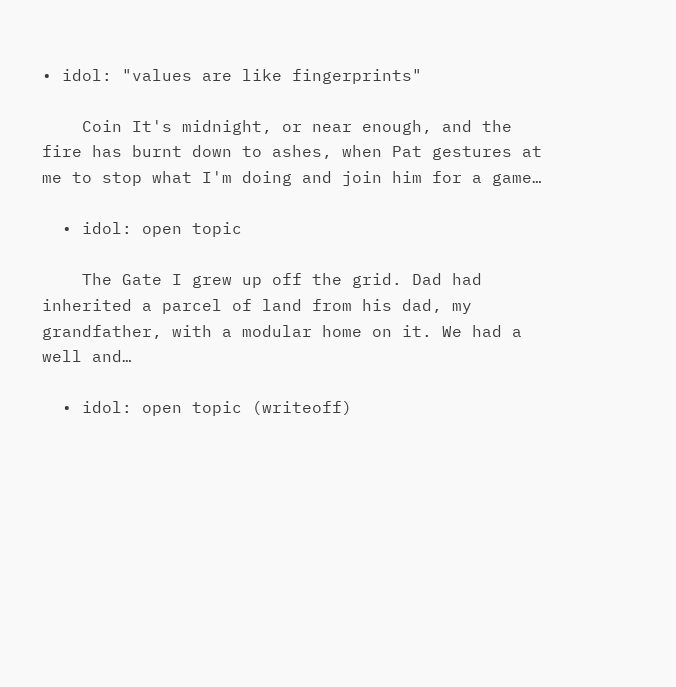• idol: "values are like fingerprints"

    Coin It's midnight, or near enough, and the fire has burnt down to ashes, when Pat gestures at me to stop what I'm doing and join him for a game…

  • idol: open topic

    The Gate I grew up off the grid. Dad had inherited a parcel of land from his dad, my grandfather, with a modular home on it. We had a well and…

  • idol: open topic (writeoff)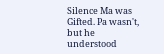Silence Ma was Gifted. Pa wasn't, but he understood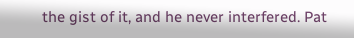the gist of it, and he never interfered. Pat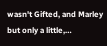wasn't Gifted, and Marley but only a little,…